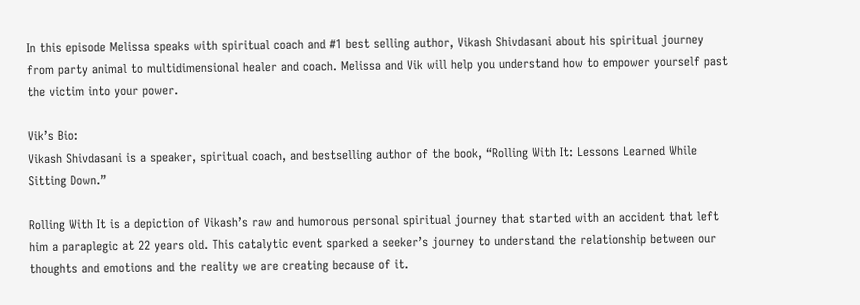In this episode Melissa speaks with spiritual coach and #1 best selling author, Vikash Shivdasani about his spiritual journey from party animal to multidimensional healer and coach. Melissa and Vik will help you understand how to empower yourself past the victim into your power.

Vik’s Bio:
Vikash Shivdasani is a speaker, spiritual coach, and bestselling author of the book, “Rolling With It: Lessons Learned While Sitting Down.”

Rolling With It is a depiction of Vikash’s raw and humorous personal spiritual journey that started with an accident that left him a paraplegic at 22 years old. This catalytic event sparked a seeker’s journey to understand the relationship between our thoughts and emotions and the reality we are creating because of it.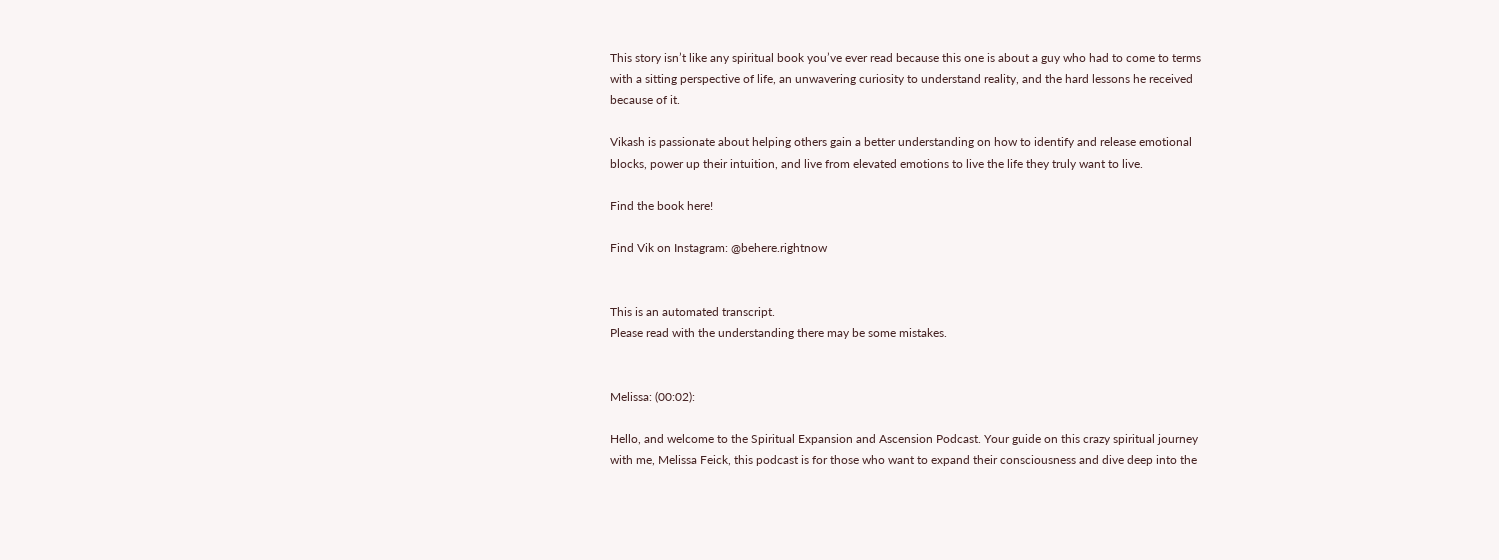This story isn’t like any spiritual book you’ve ever read because this one is about a guy who had to come to terms with a sitting perspective of life, an unwavering curiosity to understand reality, and the hard lessons he received because of it.

Vikash is passionate about helping others gain a better understanding on how to identify and release emotional blocks, power up their intuition, and live from elevated emotions to live the life they truly want to live.

Find the book here!

Find Vik on Instagram: @behere.rightnow


This is an automated transcript.
Please read with the understanding there may be some mistakes.


Melissa: (00:02):

Hello, and welcome to the Spiritual Expansion and Ascension Podcast. Your guide on this crazy spiritual journey with me, Melissa Feick, this podcast is for those who want to expand their consciousness and dive deep into the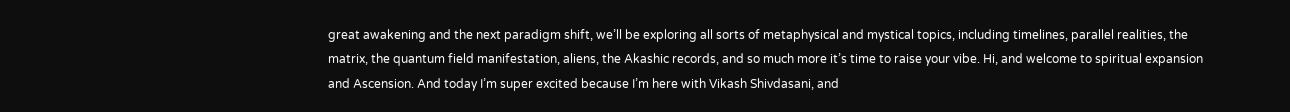great awakening and the next paradigm shift, we’ll be exploring all sorts of metaphysical and mystical topics, including timelines, parallel realities, the matrix, the quantum field manifestation, aliens, the Akashic records, and so much more it’s time to raise your vibe. Hi, and welcome to spiritual expansion and Ascension. And today I’m super excited because I’m here with Vikash Shivdasani, and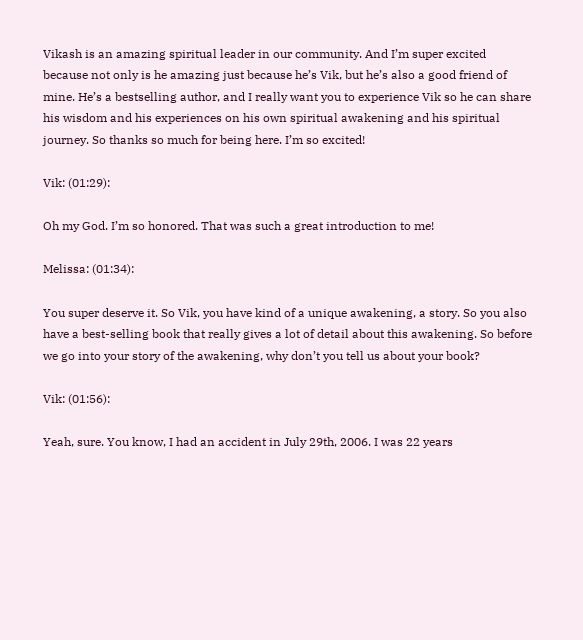Vikash is an amazing spiritual leader in our community. And I’m super excited because not only is he amazing just because he’s Vik, but he’s also a good friend of mine. He’s a bestselling author, and I really want you to experience Vik so he can share his wisdom and his experiences on his own spiritual awakening and his spiritual journey. So thanks so much for being here. I’m so excited!

Vik: (01:29):

Oh my God. I’m so honored. That was such a great introduction to me!

Melissa: (01:34):

You super deserve it. So Vik, you have kind of a unique awakening, a story. So you also have a best-selling book that really gives a lot of detail about this awakening. So before we go into your story of the awakening, why don’t you tell us about your book?

Vik: (01:56):

Yeah, sure. You know, I had an accident in July 29th, 2006. I was 22 years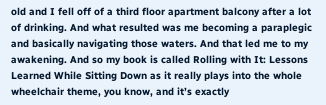old and I fell off of a third floor apartment balcony after a lot of drinking. And what resulted was me becoming a paraplegic and basically navigating those waters. And that led me to my awakening. And so my book is called Rolling with It: Lessons Learned While Sitting Down as it really plays into the whole wheelchair theme, you know, and it’s exactly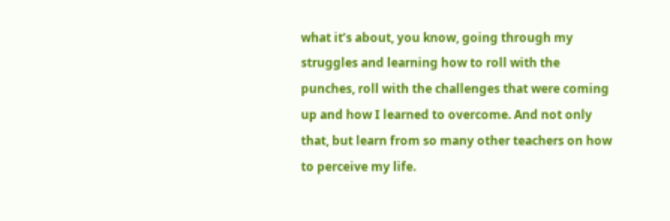what it’s about, you know, going through my struggles and learning how to roll with the punches, roll with the challenges that were coming up and how I learned to overcome. And not only that, but learn from so many other teachers on how to perceive my life.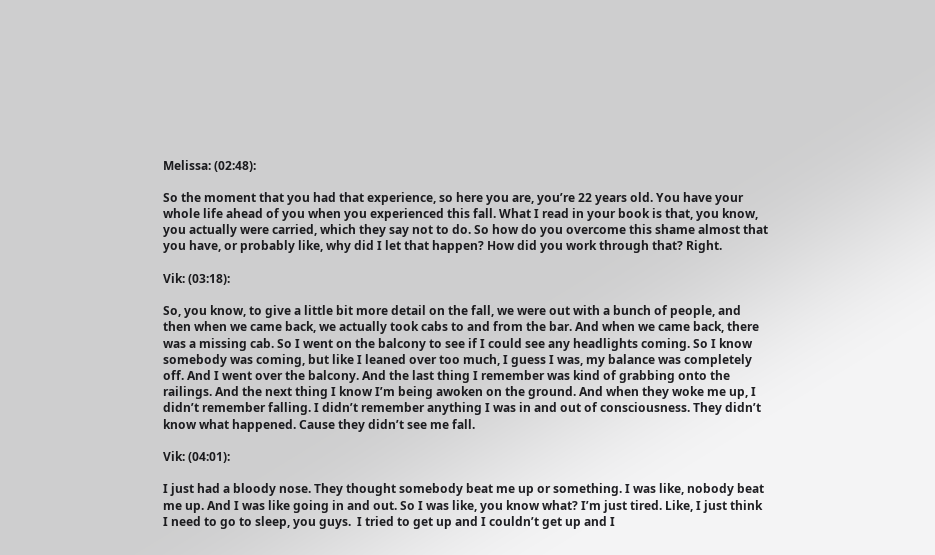Melissa: (02:48):

So the moment that you had that experience, so here you are, you’re 22 years old. You have your whole life ahead of you when you experienced this fall. What I read in your book is that, you know, you actually were carried, which they say not to do. So how do you overcome this shame almost that you have, or probably like, why did I let that happen? How did you work through that? Right.

Vik: (03:18):

So, you know, to give a little bit more detail on the fall, we were out with a bunch of people, and then when we came back, we actually took cabs to and from the bar. And when we came back, there was a missing cab. So I went on the balcony to see if I could see any headlights coming. So I know somebody was coming, but like I leaned over too much, I guess I was, my balance was completely off. And I went over the balcony. And the last thing I remember was kind of grabbing onto the railings. And the next thing I know I’m being awoken on the ground. And when they woke me up, I didn’t remember falling. I didn’t remember anything I was in and out of consciousness. They didn’t know what happened. Cause they didn’t see me fall.

Vik: (04:01):

I just had a bloody nose. They thought somebody beat me up or something. I was like, nobody beat me up. And I was like going in and out. So I was like, you know what? I’m just tired. Like, I just think I need to go to sleep, you guys.  I tried to get up and I couldn’t get up and I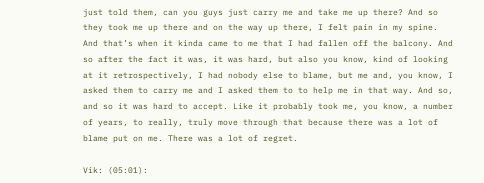just told them, can you guys just carry me and take me up there? And so they took me up there and on the way up there, I felt pain in my spine. And that’s when it kinda came to me that I had fallen off the balcony. And so after the fact it was, it was hard, but also you know, kind of looking at it retrospectively, I had nobody else to blame, but me and, you know, I asked them to carry me and I asked them to to help me in that way. And so, and so it was hard to accept. Like it probably took me, you know, a number of years, to really, truly move through that because there was a lot of blame put on me. There was a lot of regret.

Vik: (05:01):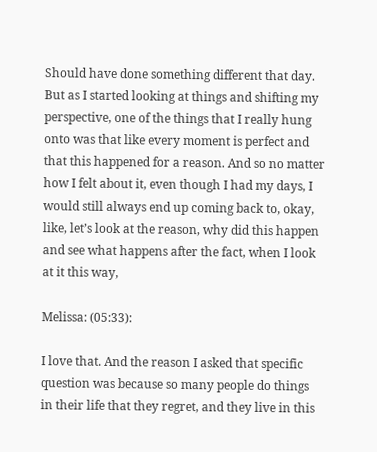Should have done something different that day. But as I started looking at things and shifting my perspective, one of the things that I really hung onto was that like every moment is perfect and that this happened for a reason. And so no matter how I felt about it, even though I had my days, I would still always end up coming back to, okay, like, let’s look at the reason, why did this happen and see what happens after the fact, when I look at it this way,

Melissa: (05:33):

I love that. And the reason I asked that specific question was because so many people do things in their life that they regret, and they live in this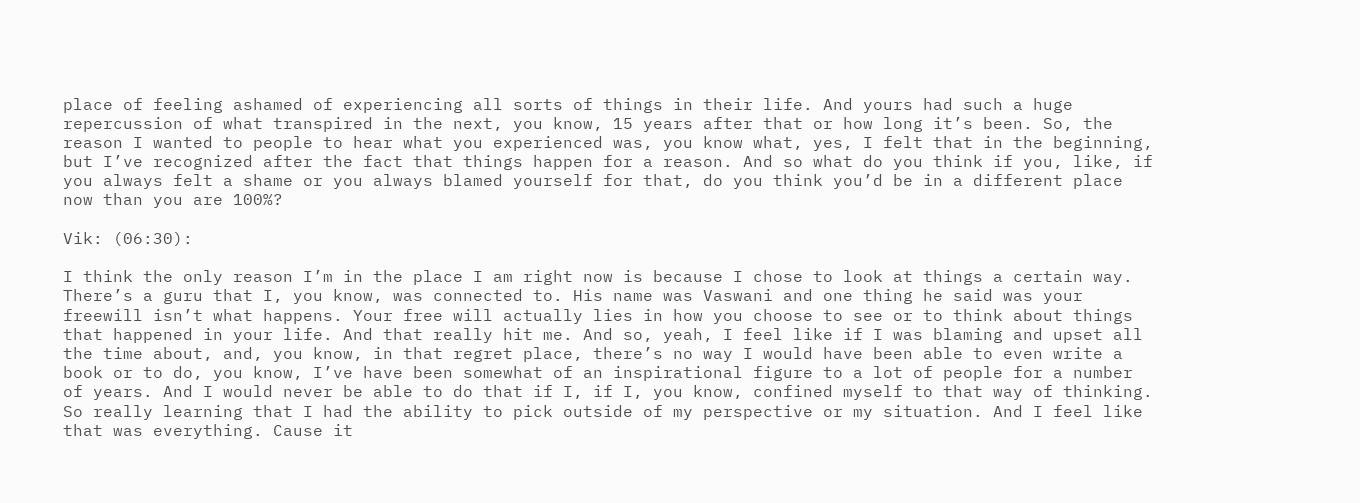place of feeling ashamed of experiencing all sorts of things in their life. And yours had such a huge repercussion of what transpired in the next, you know, 15 years after that or how long it’s been. So, the reason I wanted to people to hear what you experienced was, you know what, yes, I felt that in the beginning, but I’ve recognized after the fact that things happen for a reason. And so what do you think if you, like, if you always felt a shame or you always blamed yourself for that, do you think you’d be in a different place now than you are 100%?

Vik: (06:30):

I think the only reason I’m in the place I am right now is because I chose to look at things a certain way. There’s a guru that I, you know, was connected to. His name was Vaswani and one thing he said was your freewill isn’t what happens. Your free will actually lies in how you choose to see or to think about things that happened in your life. And that really hit me. And so, yeah, I feel like if I was blaming and upset all the time about, and, you know, in that regret place, there’s no way I would have been able to even write a book or to do, you know, I’ve have been somewhat of an inspirational figure to a lot of people for a number of years. And I would never be able to do that if I, if I, you know, confined myself to that way of thinking. So really learning that I had the ability to pick outside of my perspective or my situation. And I feel like that was everything. Cause it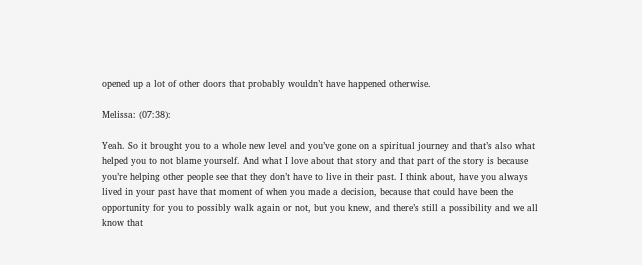opened up a lot of other doors that probably wouldn’t have happened otherwise.

Melissa: (07:38):

Yeah. So it brought you to a whole new level and you’ve gone on a spiritual journey and that’s also what helped you to not blame yourself. And what I love about that story and that part of the story is because you’re helping other people see that they don’t have to live in their past. I think about, have you always lived in your past have that moment of when you made a decision, because that could have been the opportunity for you to possibly walk again or not, but you knew, and there’s still a possibility and we all know that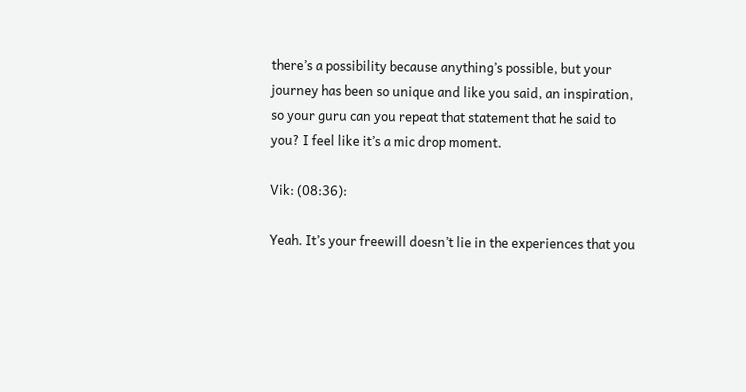there’s a possibility because anything’s possible, but your journey has been so unique and like you said, an inspiration, so your guru can you repeat that statement that he said to you? I feel like it’s a mic drop moment.

Vik: (08:36):

Yeah. It’s your freewill doesn’t lie in the experiences that you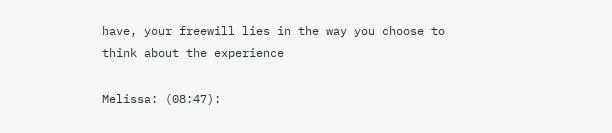have, your freewill lies in the way you choose to think about the experience

Melissa: (08:47):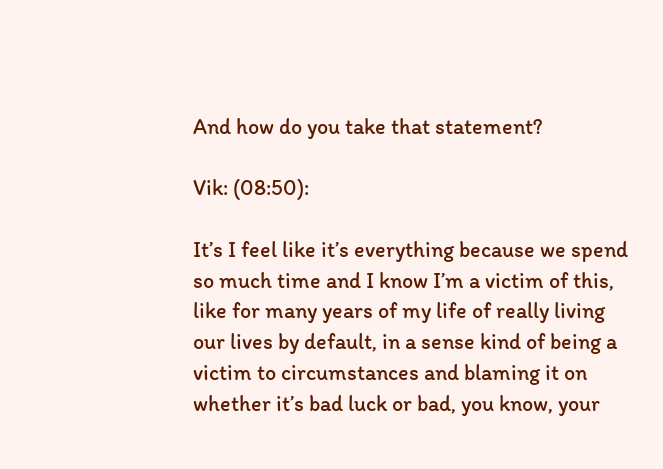And how do you take that statement?

Vik: (08:50):

It’s I feel like it’s everything because we spend so much time and I know I’m a victim of this, like for many years of my life of really living our lives by default, in a sense kind of being a victim to circumstances and blaming it on whether it’s bad luck or bad, you know, your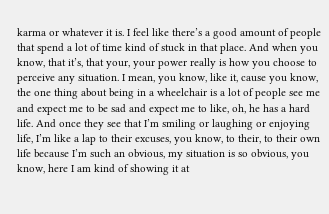karma or whatever it is. I feel like there’s a good amount of people that spend a lot of time kind of stuck in that place. And when you know, that it’s, that your, your power really is how you choose to perceive any situation. I mean, you know, like it, cause you know, the one thing about being in a wheelchair is a lot of people see me and expect me to be sad and expect me to like, oh, he has a hard life. And once they see that I’m smiling or laughing or enjoying life, I’m like a lap to their excuses, you know, to their, to their own life because I’m such an obvious, my situation is so obvious, you know, here I am kind of showing it at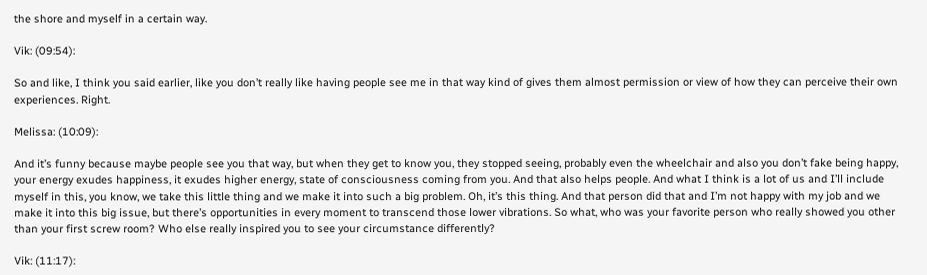the shore and myself in a certain way.

Vik: (09:54):

So and like, I think you said earlier, like you don’t really like having people see me in that way kind of gives them almost permission or view of how they can perceive their own experiences. Right.

Melissa: (10:09):

And it’s funny because maybe people see you that way, but when they get to know you, they stopped seeing, probably even the wheelchair and also you don’t fake being happy, your energy exudes happiness, it exudes higher energy, state of consciousness coming from you. And that also helps people. And what I think is a lot of us and I’ll include myself in this, you know, we take this little thing and we make it into such a big problem. Oh, it’s this thing. And that person did that and I’m not happy with my job and we make it into this big issue, but there’s opportunities in every moment to transcend those lower vibrations. So what, who was your favorite person who really showed you other than your first screw room? Who else really inspired you to see your circumstance differently?

Vik: (11:17):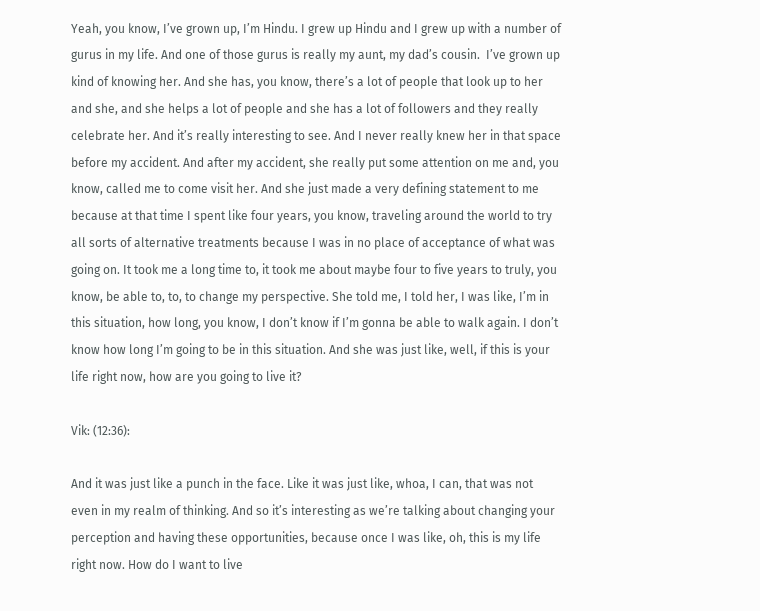Yeah, you know, I’ve grown up, I’m Hindu. I grew up Hindu and I grew up with a number of gurus in my life. And one of those gurus is really my aunt, my dad’s cousin.  I’ve grown up kind of knowing her. And she has, you know, there’s a lot of people that look up to her and she, and she helps a lot of people and she has a lot of followers and they really celebrate her. And it’s really interesting to see. And I never really knew her in that space before my accident. And after my accident, she really put some attention on me and, you know, called me to come visit her. And she just made a very defining statement to me because at that time I spent like four years, you know, traveling around the world to try all sorts of alternative treatments because I was in no place of acceptance of what was going on. It took me a long time to, it took me about maybe four to five years to truly, you know, be able to, to, to change my perspective. She told me, I told her, I was like, I’m in this situation, how long, you know, I don’t know if I’m gonna be able to walk again. I don’t know how long I’m going to be in this situation. And she was just like, well, if this is your life right now, how are you going to live it?

Vik: (12:36):

And it was just like a punch in the face. Like it was just like, whoa, I can, that was not even in my realm of thinking. And so it’s interesting as we’re talking about changing your perception and having these opportunities, because once I was like, oh, this is my life right now. How do I want to live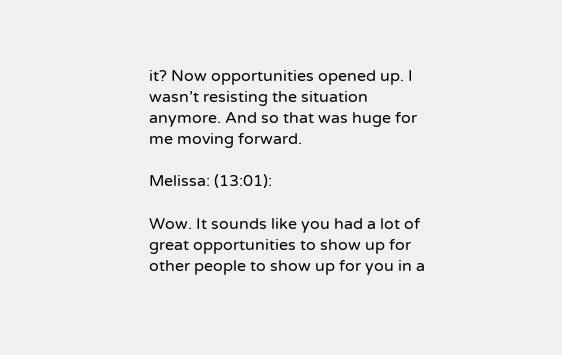it? Now opportunities opened up. I wasn’t resisting the situation anymore. And so that was huge for me moving forward.

Melissa: (13:01):

Wow. It sounds like you had a lot of great opportunities to show up for other people to show up for you in a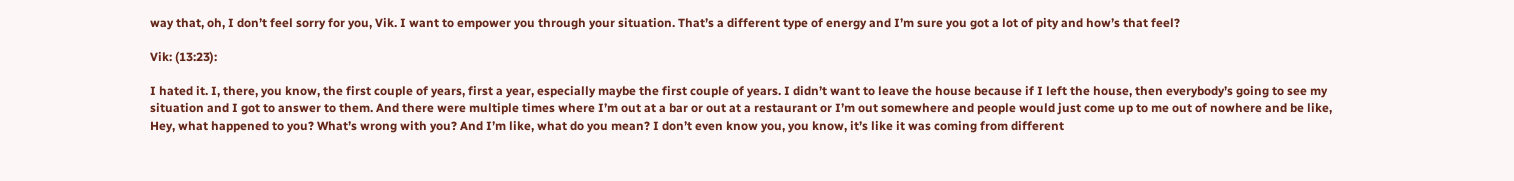way that, oh, I don’t feel sorry for you, Vik. I want to empower you through your situation. That’s a different type of energy and I’m sure you got a lot of pity and how’s that feel?

Vik: (13:23):

I hated it. I, there, you know, the first couple of years, first a year, especially maybe the first couple of years. I didn’t want to leave the house because if I left the house, then everybody’s going to see my situation and I got to answer to them. And there were multiple times where I’m out at a bar or out at a restaurant or I’m out somewhere and people would just come up to me out of nowhere and be like, Hey, what happened to you? What’s wrong with you? And I’m like, what do you mean? I don’t even know you, you know, it’s like it was coming from different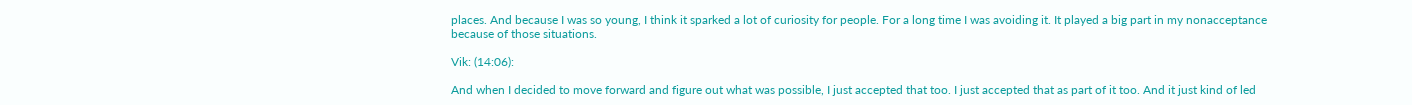places. And because I was so young, I think it sparked a lot of curiosity for people. For a long time I was avoiding it. It played a big part in my nonacceptance because of those situations.

Vik: (14:06):

And when I decided to move forward and figure out what was possible, I just accepted that too. I just accepted that as part of it too. And it just kind of led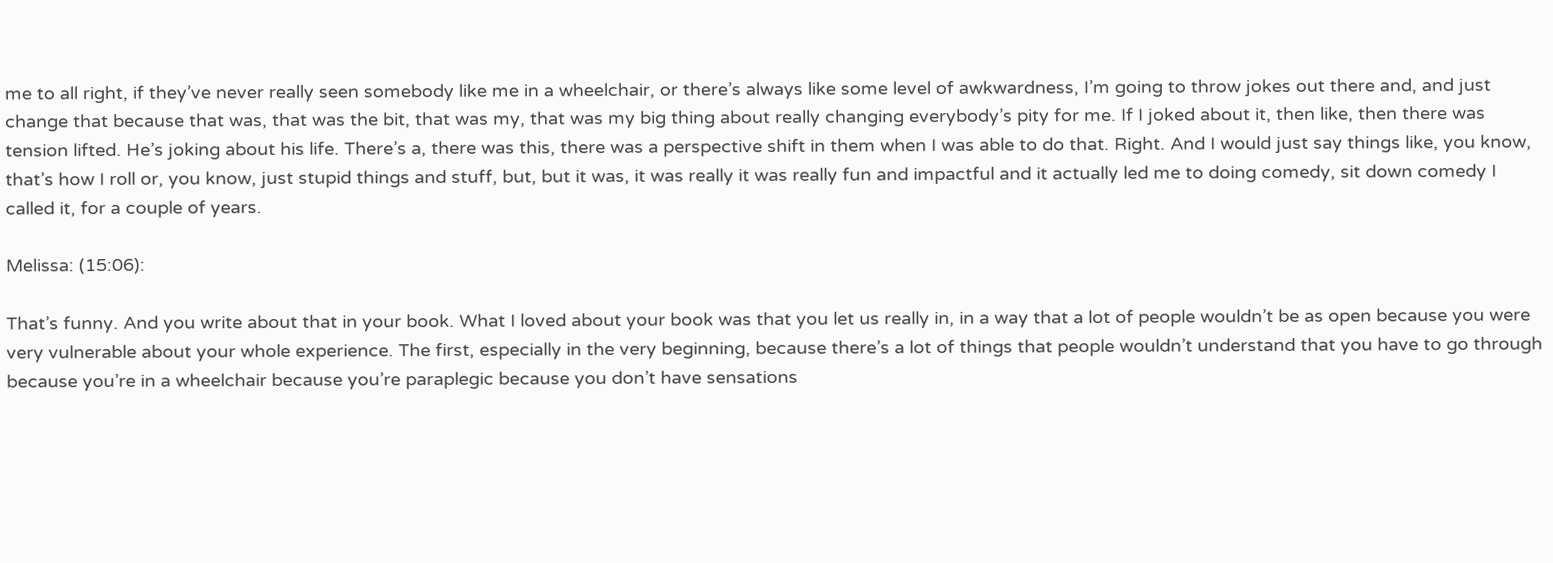me to all right, if they’ve never really seen somebody like me in a wheelchair, or there’s always like some level of awkwardness, I’m going to throw jokes out there and, and just change that because that was, that was the bit, that was my, that was my big thing about really changing everybody’s pity for me. If I joked about it, then like, then there was tension lifted. He’s joking about his life. There’s a, there was this, there was a perspective shift in them when I was able to do that. Right. And I would just say things like, you know, that’s how I roll or, you know, just stupid things and stuff, but, but it was, it was really it was really fun and impactful and it actually led me to doing comedy, sit down comedy I called it, for a couple of years.

Melissa: (15:06):

That’s funny. And you write about that in your book. What I loved about your book was that you let us really in, in a way that a lot of people wouldn’t be as open because you were very vulnerable about your whole experience. The first, especially in the very beginning, because there’s a lot of things that people wouldn’t understand that you have to go through because you’re in a wheelchair because you’re paraplegic because you don’t have sensations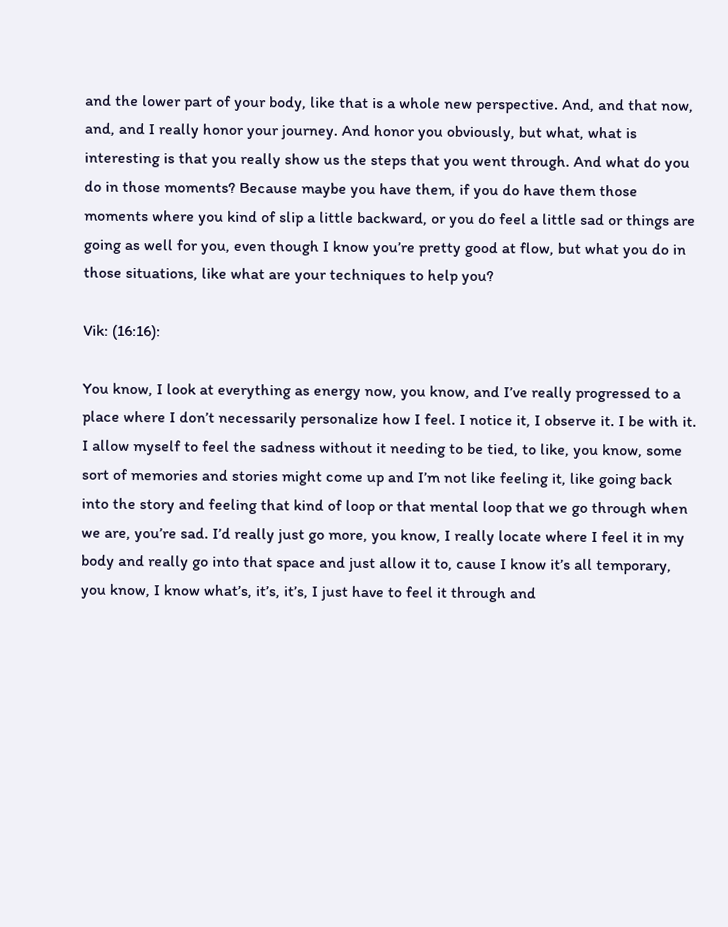and the lower part of your body, like that is a whole new perspective. And, and that now, and, and I really honor your journey. And honor you obviously, but what, what is interesting is that you really show us the steps that you went through. And what do you do in those moments? Because maybe you have them, if you do have them those moments where you kind of slip a little backward, or you do feel a little sad or things are going as well for you, even though I know you’re pretty good at flow, but what you do in those situations, like what are your techniques to help you?

Vik: (16:16):

You know, I look at everything as energy now, you know, and I’ve really progressed to a place where I don’t necessarily personalize how I feel. I notice it, I observe it. I be with it. I allow myself to feel the sadness without it needing to be tied, to like, you know, some sort of memories and stories might come up and I’m not like feeling it, like going back into the story and feeling that kind of loop or that mental loop that we go through when we are, you’re sad. I’d really just go more, you know, I really locate where I feel it in my body and really go into that space and just allow it to, cause I know it’s all temporary, you know, I know what’s, it’s, it’s, I just have to feel it through and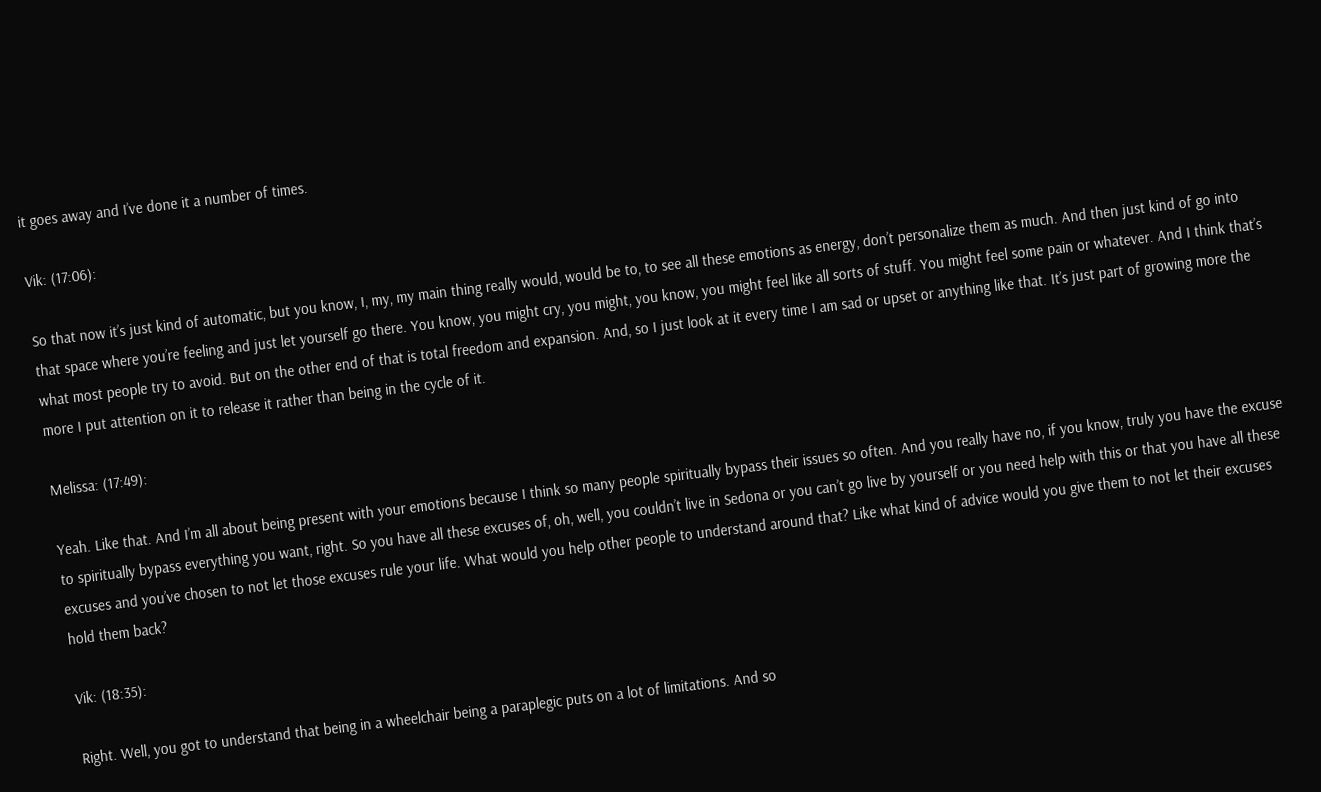it goes away and I’ve done it a number of times.

Vik: (17:06):

So that now it’s just kind of automatic, but you know, I, my, my main thing really would, would be to, to see all these emotions as energy, don’t personalize them as much. And then just kind of go into that space where you’re feeling and just let yourself go there. You know, you might cry, you might, you know, you might feel like all sorts of stuff. You might feel some pain or whatever. And I think that’s what most people try to avoid. But on the other end of that is total freedom and expansion. And, so I just look at it every time I am sad or upset or anything like that. It’s just part of growing more the more I put attention on it to release it rather than being in the cycle of it.

Melissa: (17:49):

Yeah. Like that. And I’m all about being present with your emotions because I think so many people spiritually bypass their issues so often. And you really have no, if you know, truly you have the excuse to spiritually bypass everything you want, right. So you have all these excuses of, oh, well, you couldn’t live in Sedona or you can’t go live by yourself or you need help with this or that you have all these excuses and you’ve chosen to not let those excuses rule your life. What would you help other people to understand around that? Like what kind of advice would you give them to not let their excuses hold them back?

Vik: (18:35):

Right. Well, you got to understand that being in a wheelchair being a paraplegic puts on a lot of limitations. And so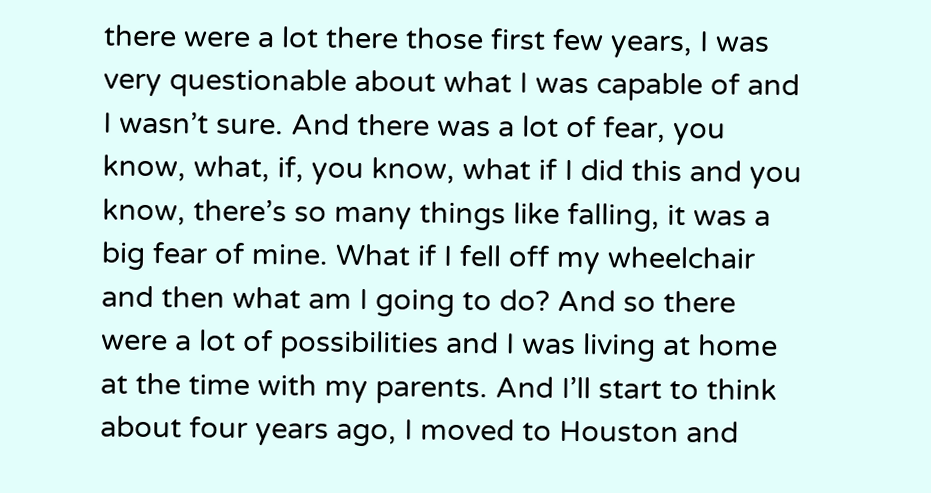there were a lot there those first few years, I was very questionable about what I was capable of and I wasn’t sure. And there was a lot of fear, you know, what, if, you know, what if I did this and you know, there’s so many things like falling, it was a big fear of mine. What if I fell off my wheelchair and then what am I going to do? And so there were a lot of possibilities and I was living at home at the time with my parents. And I’ll start to think about four years ago, I moved to Houston and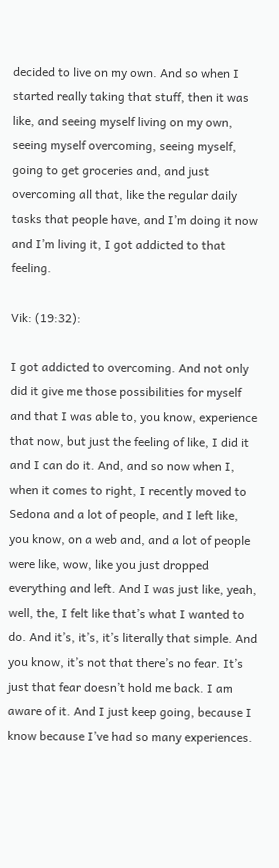decided to live on my own. And so when I started really taking that stuff, then it was like, and seeing myself living on my own, seeing myself overcoming, seeing myself, going to get groceries and, and just overcoming all that, like the regular daily tasks that people have, and I’m doing it now and I’m living it, I got addicted to that feeling.

Vik: (19:32):

I got addicted to overcoming. And not only did it give me those possibilities for myself and that I was able to, you know, experience that now, but just the feeling of like, I did it and I can do it. And, and so now when I, when it comes to right, I recently moved to Sedona and a lot of people, and I left like, you know, on a web and, and a lot of people were like, wow, like you just dropped everything and left. And I was just like, yeah, well, the, I felt like that’s what I wanted to do. And it’s, it’s, it’s literally that simple. And you know, it’s not that there’s no fear. It’s just that fear doesn’t hold me back. I am aware of it. And I just keep going, because I know because I’ve had so many experiences.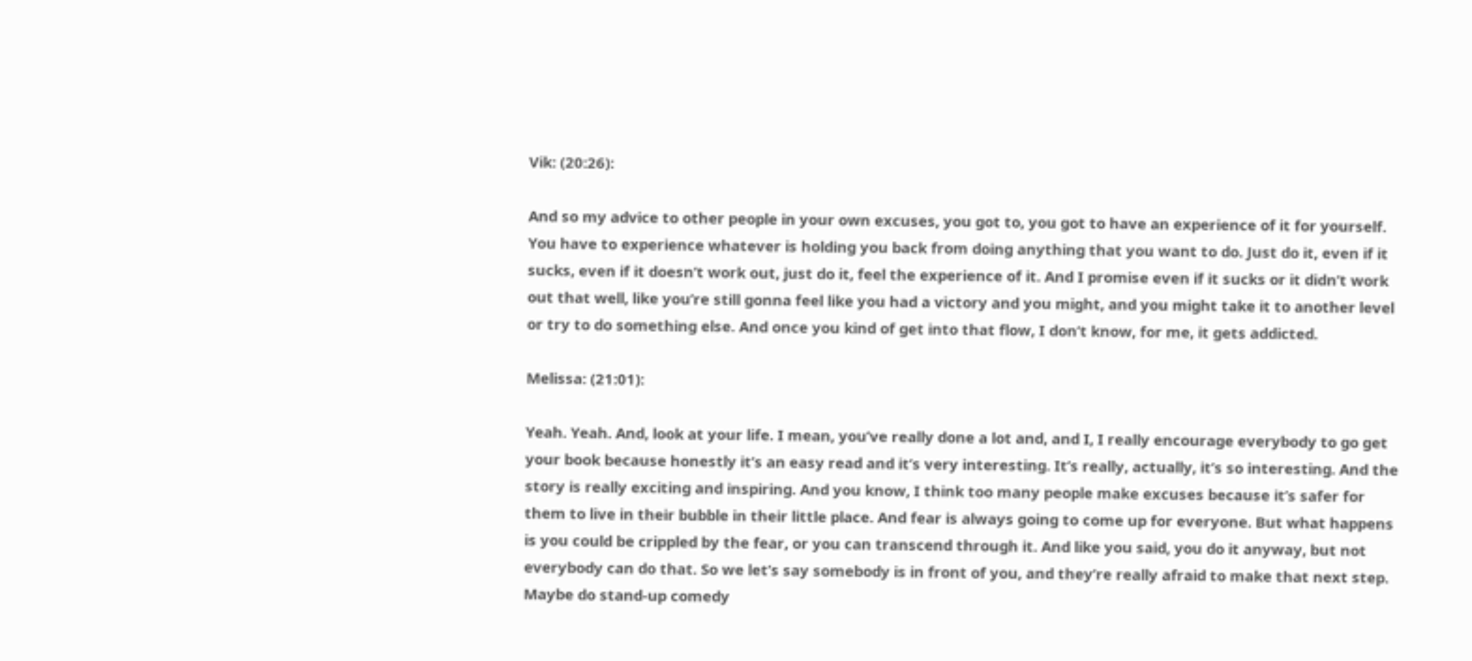Vik: (20:26):

And so my advice to other people in your own excuses, you got to, you got to have an experience of it for yourself. You have to experience whatever is holding you back from doing anything that you want to do. Just do it, even if it sucks, even if it doesn’t work out, just do it, feel the experience of it. And I promise even if it sucks or it didn’t work out that well, like you’re still gonna feel like you had a victory and you might, and you might take it to another level or try to do something else. And once you kind of get into that flow, I don’t know, for me, it gets addicted.

Melissa: (21:01):

Yeah. Yeah. And, look at your life. I mean, you’ve really done a lot and, and I, I really encourage everybody to go get your book because honestly it’s an easy read and it’s very interesting. It’s really, actually, it’s so interesting. And the story is really exciting and inspiring. And you know, I think too many people make excuses because it’s safer for them to live in their bubble in their little place. And fear is always going to come up for everyone. But what happens is you could be crippled by the fear, or you can transcend through it. And like you said, you do it anyway, but not everybody can do that. So we let’s say somebody is in front of you, and they’re really afraid to make that next step. Maybe do stand-up comedy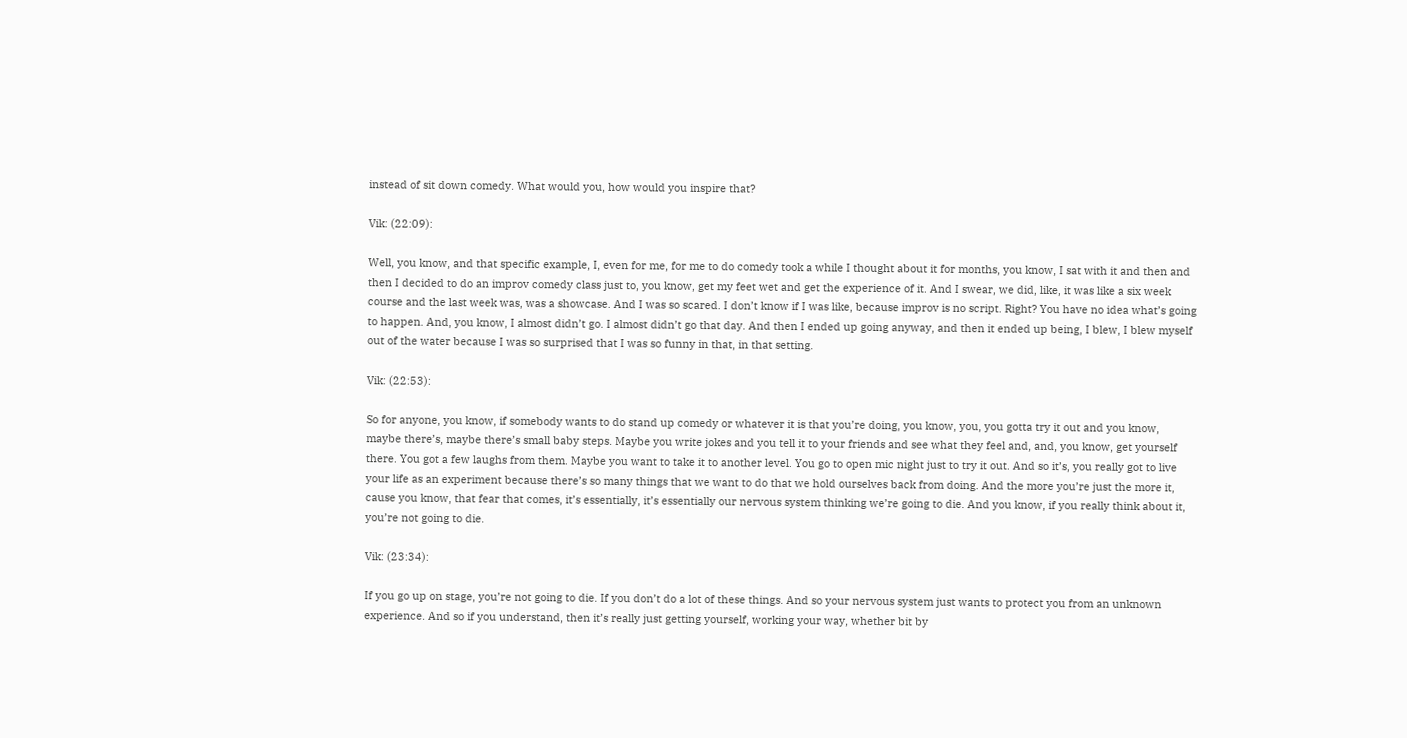instead of sit down comedy. What would you, how would you inspire that?

Vik: (22:09):

Well, you know, and that specific example, I, even for me, for me to do comedy took a while I thought about it for months, you know, I sat with it and then and then I decided to do an improv comedy class just to, you know, get my feet wet and get the experience of it. And I swear, we did, like, it was like a six week course and the last week was, was a showcase. And I was so scared. I don’t know if I was like, because improv is no script. Right? You have no idea what’s going to happen. And, you know, I almost didn’t go. I almost didn’t go that day. And then I ended up going anyway, and then it ended up being, I blew, I blew myself out of the water because I was so surprised that I was so funny in that, in that setting.

Vik: (22:53):

So for anyone, you know, if somebody wants to do stand up comedy or whatever it is that you’re doing, you know, you, you gotta try it out and you know, maybe there’s, maybe there’s small baby steps. Maybe you write jokes and you tell it to your friends and see what they feel and, and, you know, get yourself there. You got a few laughs from them. Maybe you want to take it to another level. You go to open mic night just to try it out. And so it’s, you really got to live your life as an experiment because there’s so many things that we want to do that we hold ourselves back from doing. And the more you’re just the more it, cause you know, that fear that comes, it’s essentially, it’s essentially our nervous system thinking we’re going to die. And you know, if you really think about it, you’re not going to die.

Vik: (23:34):

If you go up on stage, you’re not going to die. If you don’t do a lot of these things. And so your nervous system just wants to protect you from an unknown experience. And so if you understand, then it’s really just getting yourself, working your way, whether bit by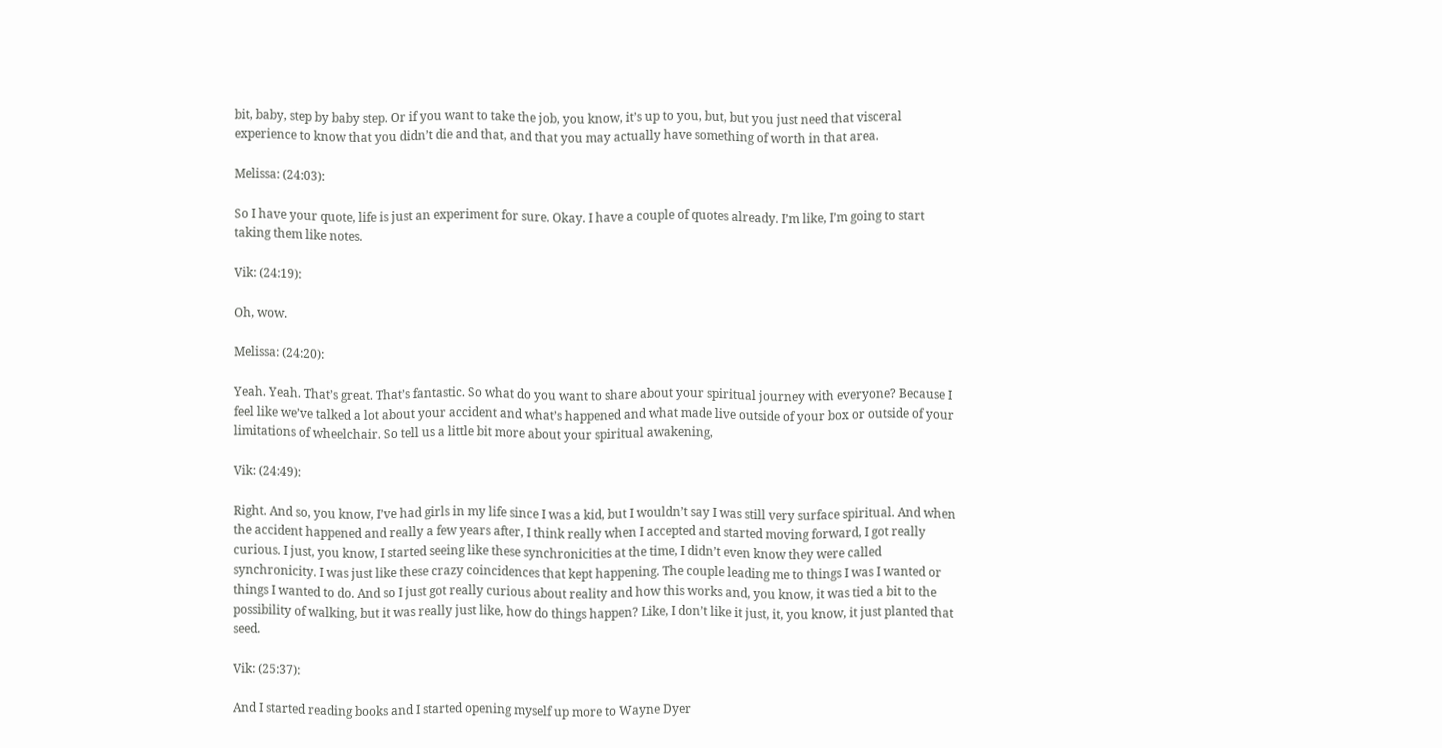bit, baby, step by baby step. Or if you want to take the job, you know, it’s up to you, but, but you just need that visceral experience to know that you didn’t die and that, and that you may actually have something of worth in that area.

Melissa: (24:03):

So I have your quote, life is just an experiment for sure. Okay. I have a couple of quotes already. I’m like, I’m going to start taking them like notes.

Vik: (24:19):

Oh, wow.

Melissa: (24:20):

Yeah. Yeah. That’s great. That’s fantastic. So what do you want to share about your spiritual journey with everyone? Because I feel like we’ve talked a lot about your accident and what’s happened and what made live outside of your box or outside of your limitations of wheelchair. So tell us a little bit more about your spiritual awakening,

Vik: (24:49):

Right. And so, you know, I’ve had girls in my life since I was a kid, but I wouldn’t say I was still very surface spiritual. And when the accident happened and really a few years after, I think really when I accepted and started moving forward, I got really curious. I just, you know, I started seeing like these synchronicities at the time, I didn’t even know they were called synchronicity. I was just like these crazy coincidences that kept happening. The couple leading me to things I was I wanted or things I wanted to do. And so I just got really curious about reality and how this works and, you know, it was tied a bit to the possibility of walking, but it was really just like, how do things happen? Like, I don’t like it just, it, you know, it just planted that seed.

Vik: (25:37):

And I started reading books and I started opening myself up more to Wayne Dyer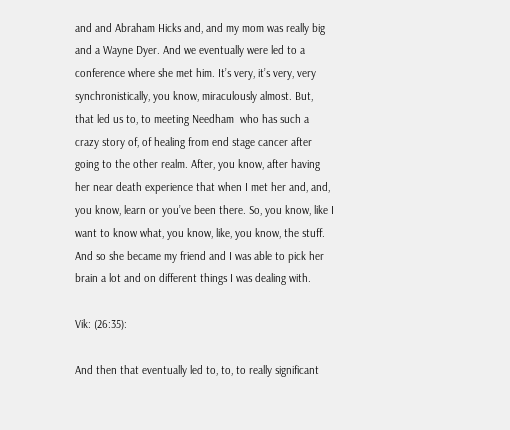and and Abraham Hicks and, and my mom was really big and a Wayne Dyer. And we eventually were led to a conference where she met him. It’s very, it’s very, very synchronistically, you know, miraculously almost. But, that led us to, to meeting Needham  who has such a crazy story of, of healing from end stage cancer after going to the other realm. After, you know, after having her near death experience that when I met her and, and, you know, learn or you’ve been there. So, you know, like I want to know what, you know, like, you know, the stuff. And so she became my friend and I was able to pick her brain a lot and on different things I was dealing with.

Vik: (26:35):

And then that eventually led to, to, to really significant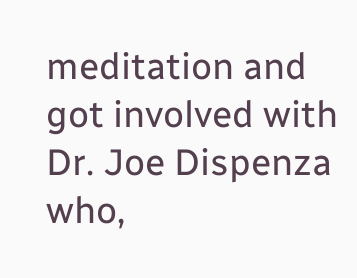meditation and got involved with Dr. Joe Dispenza who,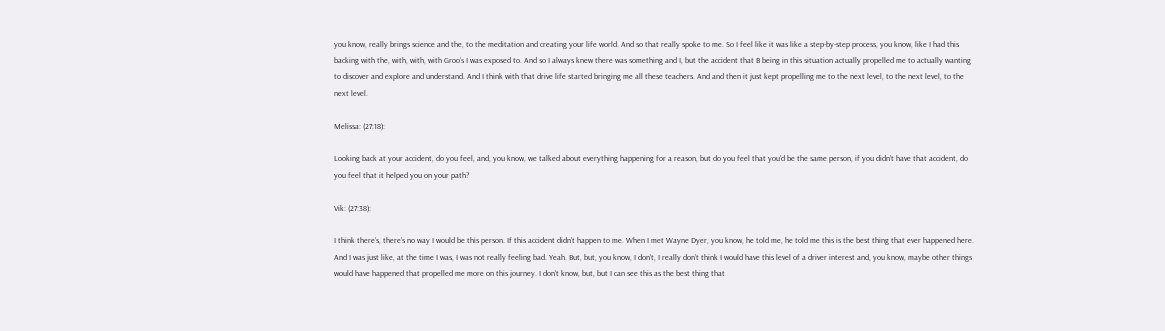you know, really brings science and the, to the meditation and creating your life world. And so that really spoke to me. So I feel like it was like a step-by-step process, you know, like I had this backing with the, with, with, with Groo’s I was exposed to. And so I always knew there was something and I, but the accident that B being in this situation actually propelled me to actually wanting to discover and explore and understand. And I think with that drive life started bringing me all these teachers. And and then it just kept propelling me to the next level, to the next level, to the next level.

Melissa: (27:18):

Looking back at your accident, do you feel, and, you know, we talked about everything happening for a reason, but do you feel that you’d be the same person, if you didn’t have that accident, do you feel that it helped you on your path?

Vik: (27:38):

I think there’s, there’s no way I would be this person. If this accident didn’t happen to me. When I met Wayne Dyer, you know, he told me, he told me this is the best thing that ever happened here. And I was just like, at the time I was, I was not really feeling bad. Yeah. But, but, you know, I don’t, I really don’t think I would have this level of a driver interest and, you know, maybe other things would have happened that propelled me more on this journey. I don’t know, but, but I can see this as the best thing that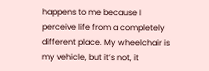happens to me because I perceive life from a completely different place. My wheelchair is my vehicle, but it’s not, it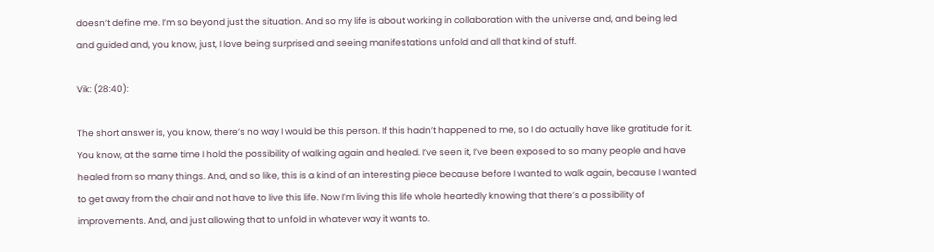doesn’t define me. I’m so beyond just the situation. And so my life is about working in collaboration with the universe and, and being led and guided and, you know, just, I love being surprised and seeing manifestations unfold and all that kind of stuff.

Vik: (28:40):

The short answer is, you know, there’s no way I would be this person. If this hadn’t happened to me, so I do actually have like gratitude for it. You know, at the same time I hold the possibility of walking again and healed. I’ve seen it, I’ve been exposed to so many people and have healed from so many things. And, and so like, this is a kind of an interesting piece because before I wanted to walk again, because I wanted to get away from the chair and not have to live this life. Now I’m living this life whole heartedly knowing that there’s a possibility of improvements. And, and just allowing that to unfold in whatever way it wants to.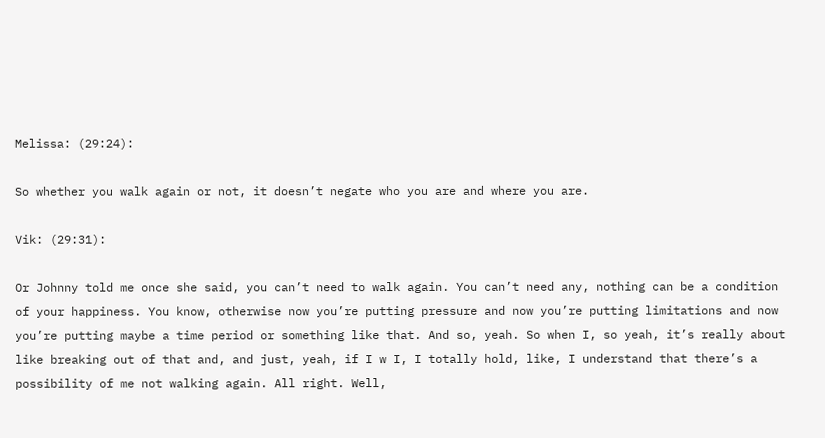Melissa: (29:24):

So whether you walk again or not, it doesn’t negate who you are and where you are.

Vik: (29:31):

Or Johnny told me once she said, you can’t need to walk again. You can’t need any, nothing can be a condition of your happiness. You know, otherwise now you’re putting pressure and now you’re putting limitations and now you’re putting maybe a time period or something like that. And so, yeah. So when I, so yeah, it’s really about like breaking out of that and, and just, yeah, if I w I, I totally hold, like, I understand that there’s a possibility of me not walking again. All right. Well,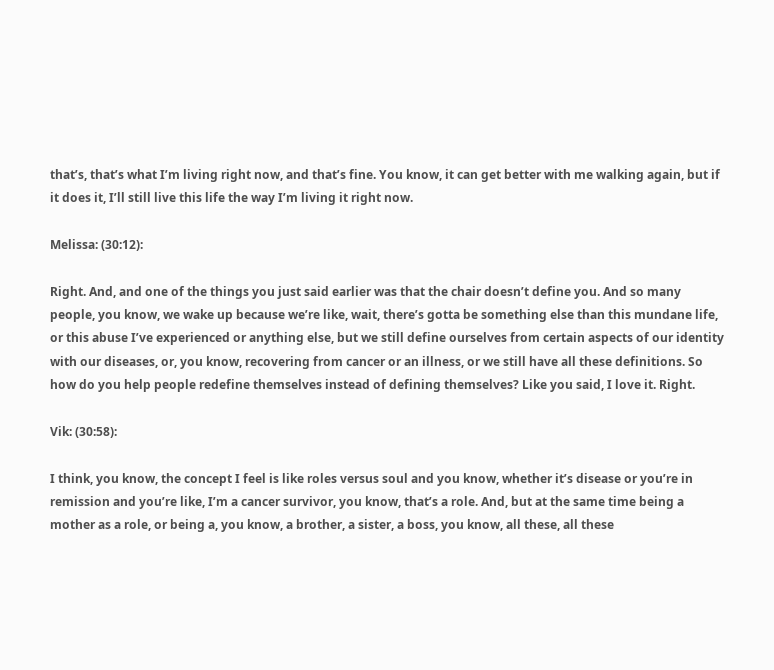that’s, that’s what I’m living right now, and that’s fine. You know, it can get better with me walking again, but if it does it, I’ll still live this life the way I’m living it right now.

Melissa: (30:12):

Right. And, and one of the things you just said earlier was that the chair doesn’t define you. And so many people, you know, we wake up because we’re like, wait, there’s gotta be something else than this mundane life, or this abuse I’ve experienced or anything else, but we still define ourselves from certain aspects of our identity with our diseases, or, you know, recovering from cancer or an illness, or we still have all these definitions. So how do you help people redefine themselves instead of defining themselves? Like you said, I love it. Right.

Vik: (30:58):

I think, you know, the concept I feel is like roles versus soul and you know, whether it’s disease or you’re in remission and you’re like, I’m a cancer survivor, you know, that’s a role. And, but at the same time being a mother as a role, or being a, you know, a brother, a sister, a boss, you know, all these, all these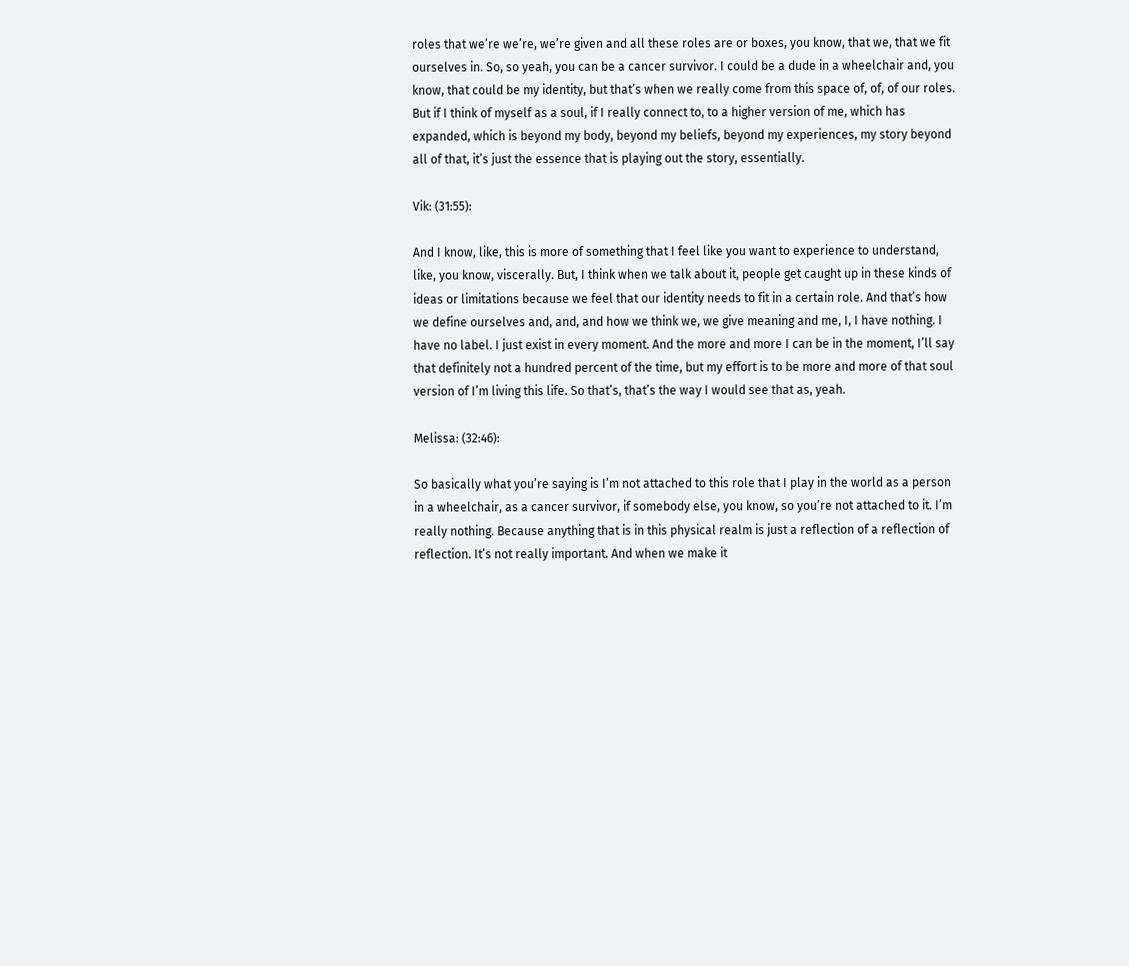roles that we’re we’re, we’re given and all these roles are or boxes, you know, that we, that we fit ourselves in. So, so yeah, you can be a cancer survivor. I could be a dude in a wheelchair and, you know, that could be my identity, but that’s when we really come from this space of, of, of our roles. But if I think of myself as a soul, if I really connect to, to a higher version of me, which has expanded, which is beyond my body, beyond my beliefs, beyond my experiences, my story beyond all of that, it’s just the essence that is playing out the story, essentially.

Vik: (31:55):

And I know, like, this is more of something that I feel like you want to experience to understand, like, you know, viscerally. But, I think when we talk about it, people get caught up in these kinds of ideas or limitations because we feel that our identity needs to fit in a certain role. And that’s how we define ourselves and, and, and how we think we, we give meaning and me, I, I have nothing. I have no label. I just exist in every moment. And the more and more I can be in the moment, I’ll say that definitely not a hundred percent of the time, but my effort is to be more and more of that soul version of I’m living this life. So that’s, that’s the way I would see that as, yeah.

Melissa: (32:46):

So basically what you’re saying is I’m not attached to this role that I play in the world as a person in a wheelchair, as a cancer survivor, if somebody else, you know, so you’re not attached to it. I’m really nothing. Because anything that is in this physical realm is just a reflection of a reflection of reflection. It’s not really important. And when we make it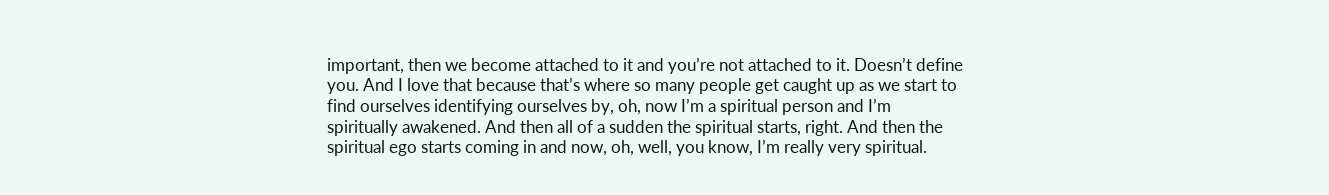important, then we become attached to it and you’re not attached to it. Doesn’t define you. And I love that because that’s where so many people get caught up as we start to find ourselves identifying ourselves by, oh, now I’m a spiritual person and I’m spiritually awakened. And then all of a sudden the spiritual starts, right. And then the spiritual ego starts coming in and now, oh, well, you know, I’m really very spiritual.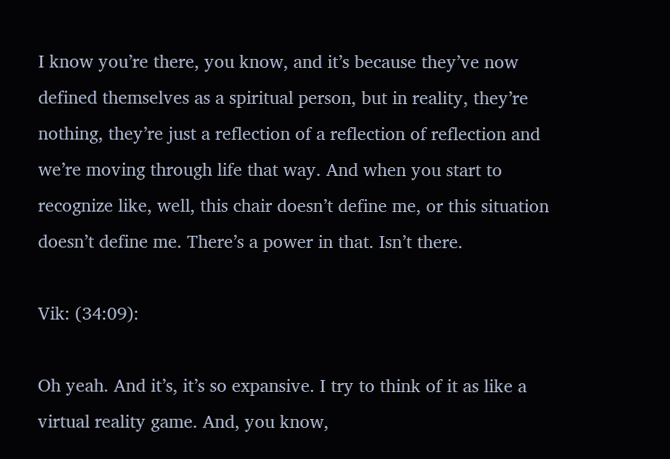I know you’re there, you know, and it’s because they’ve now defined themselves as a spiritual person, but in reality, they’re nothing, they’re just a reflection of a reflection of reflection and we’re moving through life that way. And when you start to recognize like, well, this chair doesn’t define me, or this situation doesn’t define me. There’s a power in that. Isn’t there.

Vik: (34:09):

Oh yeah. And it’s, it’s so expansive. I try to think of it as like a virtual reality game. And, you know,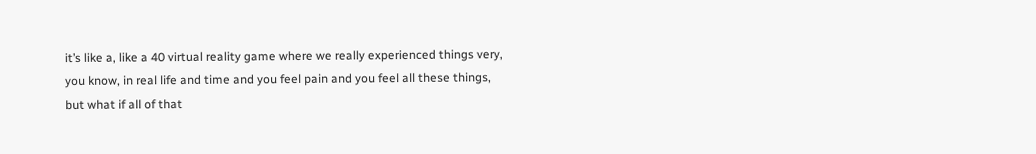it’s like a, like a 40 virtual reality game where we really experienced things very, you know, in real life and time and you feel pain and you feel all these things, but what if all of that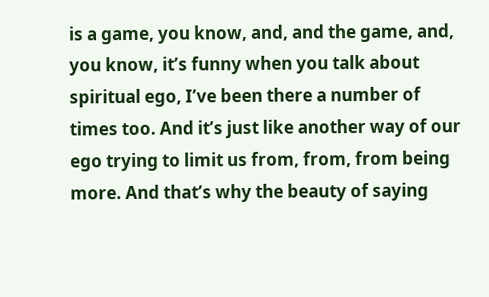is a game, you know, and, and the game, and, you know, it’s funny when you talk about spiritual ego, I’ve been there a number of times too. And it’s just like another way of our ego trying to limit us from, from, from being more. And that’s why the beauty of saying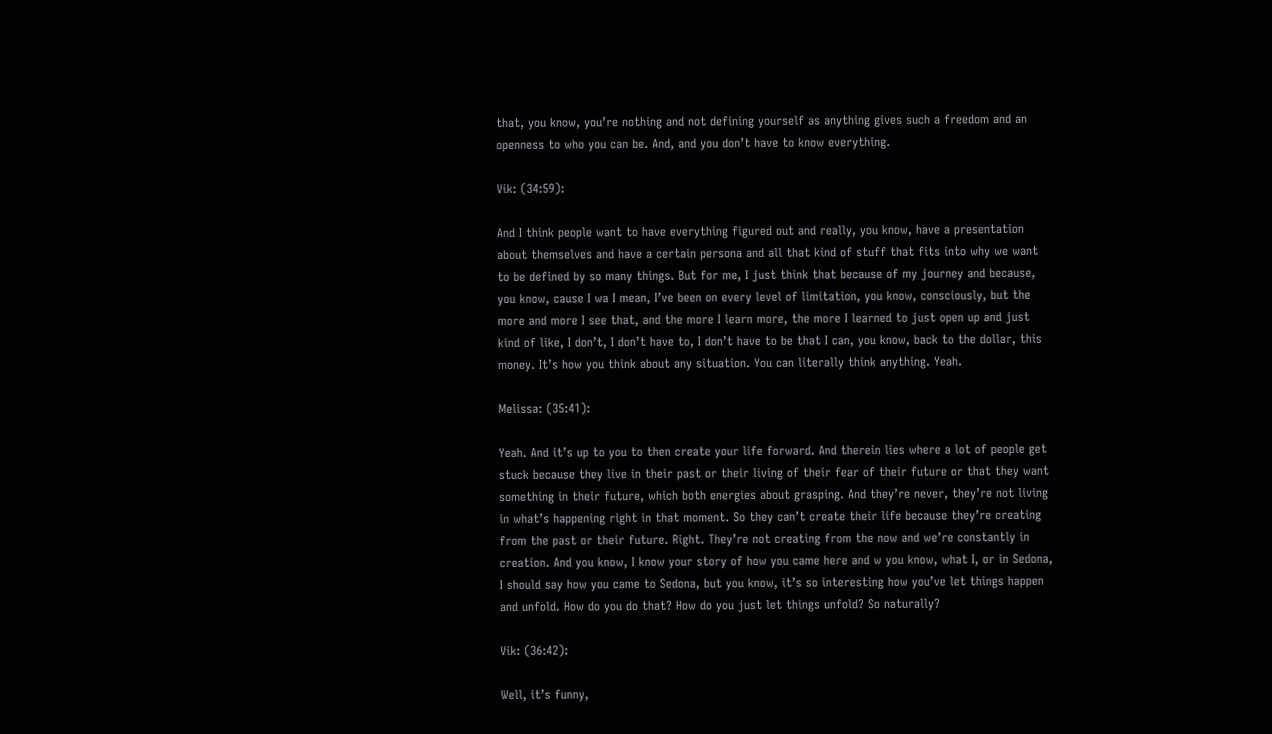that, you know, you’re nothing and not defining yourself as anything gives such a freedom and an openness to who you can be. And, and you don’t have to know everything.

Vik: (34:59):

And I think people want to have everything figured out and really, you know, have a presentation about themselves and have a certain persona and all that kind of stuff that fits into why we want to be defined by so many things. But for me, I just think that because of my journey and because, you know, cause I wa I mean, I’ve been on every level of limitation, you know, consciously, but the more and more I see that, and the more I learn more, the more I learned to just open up and just kind of like, I don’t, I don’t have to, I don’t have to be that I can, you know, back to the dollar, this money. It’s how you think about any situation. You can literally think anything. Yeah.

Melissa: (35:41):

Yeah. And it’s up to you to then create your life forward. And therein lies where a lot of people get stuck because they live in their past or their living of their fear of their future or that they want something in their future, which both energies about grasping. And they’re never, they’re not living in what’s happening right in that moment. So they can’t create their life because they’re creating from the past or their future. Right. They’re not creating from the now and we’re constantly in creation. And you know, I know your story of how you came here and w you know, what I, or in Sedona, I should say how you came to Sedona, but you know, it’s so interesting how you’ve let things happen and unfold. How do you do that? How do you just let things unfold? So naturally?

Vik: (36:42):

Well, it’s funny,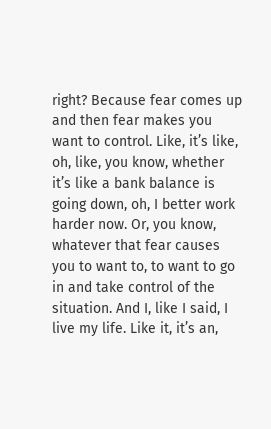right? Because fear comes up and then fear makes you want to control. Like, it’s like, oh, like, you know, whether it’s like a bank balance is going down, oh, I better work harder now. Or, you know, whatever that fear causes you to want to, to want to go in and take control of the situation. And I, like I said, I live my life. Like it, it’s an,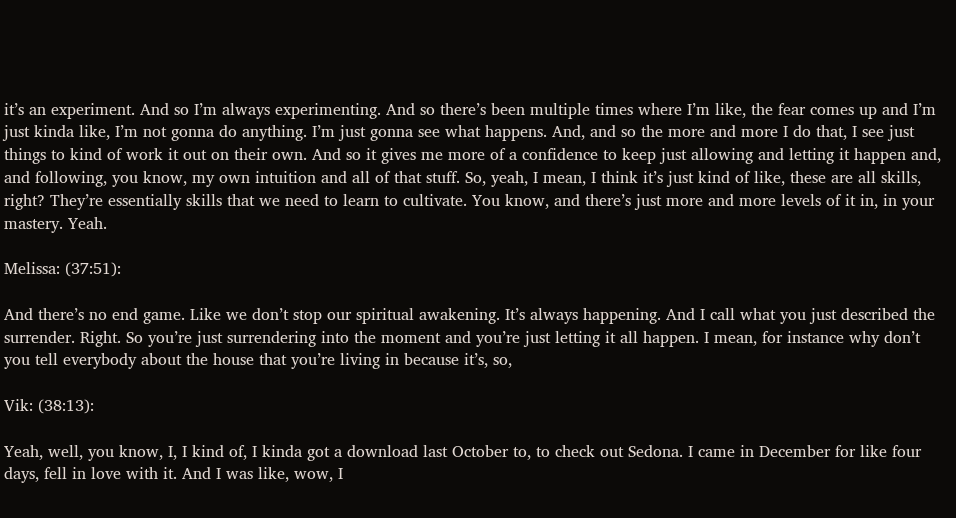it’s an experiment. And so I’m always experimenting. And so there’s been multiple times where I’m like, the fear comes up and I’m just kinda like, I’m not gonna do anything. I’m just gonna see what happens. And, and so the more and more I do that, I see just things to kind of work it out on their own. And so it gives me more of a confidence to keep just allowing and letting it happen and, and following, you know, my own intuition and all of that stuff. So, yeah, I mean, I think it’s just kind of like, these are all skills, right? They’re essentially skills that we need to learn to cultivate. You know, and there’s just more and more levels of it in, in your mastery. Yeah.

Melissa: (37:51):

And there’s no end game. Like we don’t stop our spiritual awakening. It’s always happening. And I call what you just described the surrender. Right. So you’re just surrendering into the moment and you’re just letting it all happen. I mean, for instance why don’t you tell everybody about the house that you’re living in because it’s, so,

Vik: (38:13):

Yeah, well, you know, I, I kind of, I kinda got a download last October to, to check out Sedona. I came in December for like four days, fell in love with it. And I was like, wow, I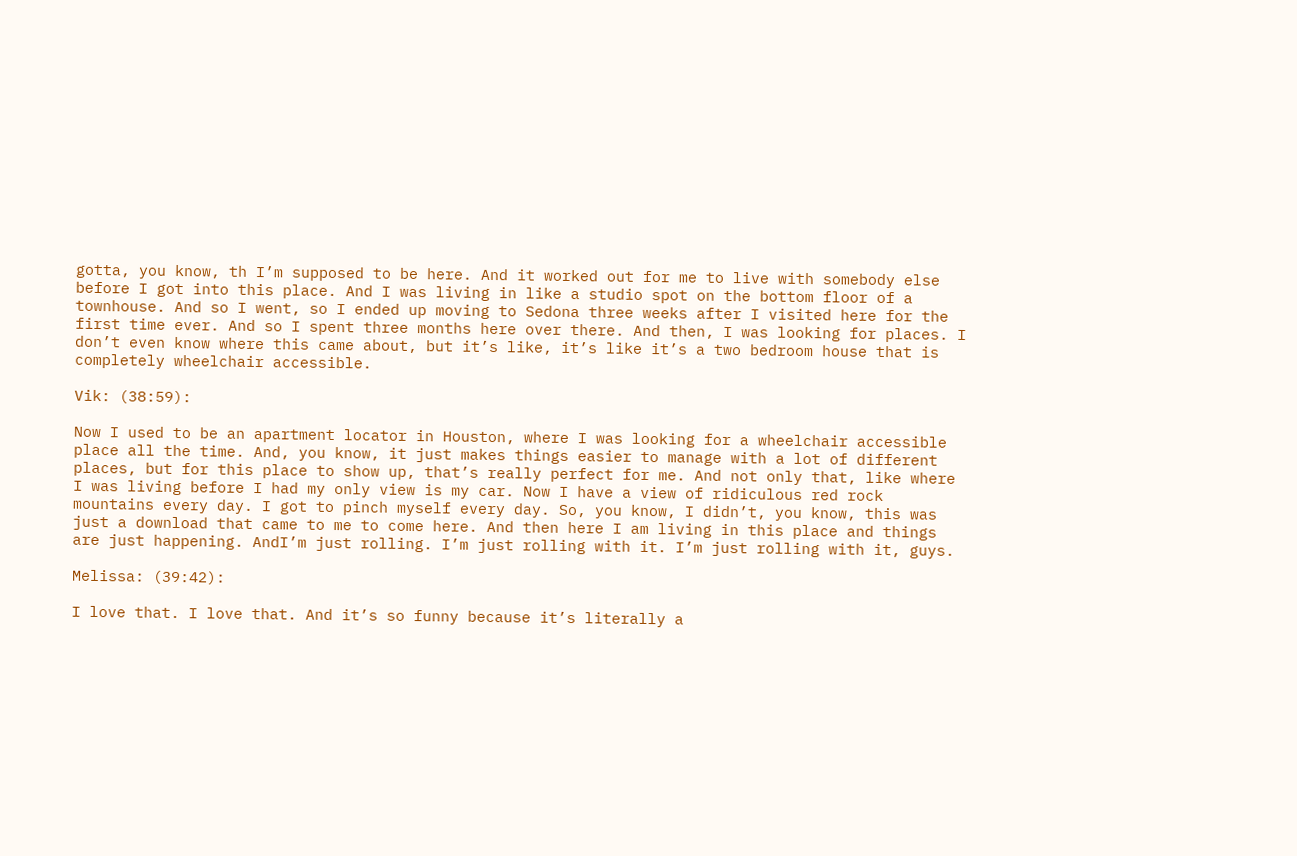gotta, you know, th I’m supposed to be here. And it worked out for me to live with somebody else before I got into this place. And I was living in like a studio spot on the bottom floor of a townhouse. And so I went, so I ended up moving to Sedona three weeks after I visited here for the first time ever. And so I spent three months here over there. And then, I was looking for places. I don’t even know where this came about, but it’s like, it’s like it’s a two bedroom house that is completely wheelchair accessible.

Vik: (38:59):

Now I used to be an apartment locator in Houston, where I was looking for a wheelchair accessible place all the time. And, you know, it just makes things easier to manage with a lot of different places, but for this place to show up, that’s really perfect for me. And not only that, like where I was living before I had my only view is my car. Now I have a view of ridiculous red rock mountains every day. I got to pinch myself every day. So, you know, I didn’t, you know, this was just a download that came to me to come here. And then here I am living in this place and things are just happening. AndI’m just rolling. I’m just rolling with it. I’m just rolling with it, guys.

Melissa: (39:42):

I love that. I love that. And it’s so funny because it’s literally a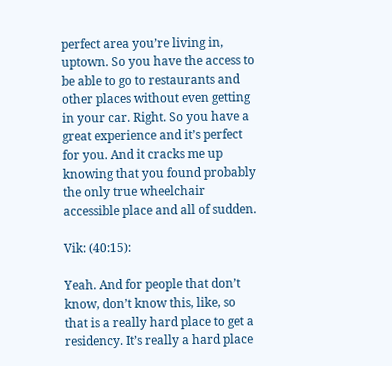perfect area you’re living in, uptown. So you have the access to be able to go to restaurants and other places without even getting in your car. Right. So you have a great experience and it’s perfect for you. And it cracks me up knowing that you found probably the only true wheelchair accessible place and all of sudden.

Vik: (40:15):

Yeah. And for people that don’t know, don’t know this, like, so that is a really hard place to get a residency. It’s really a hard place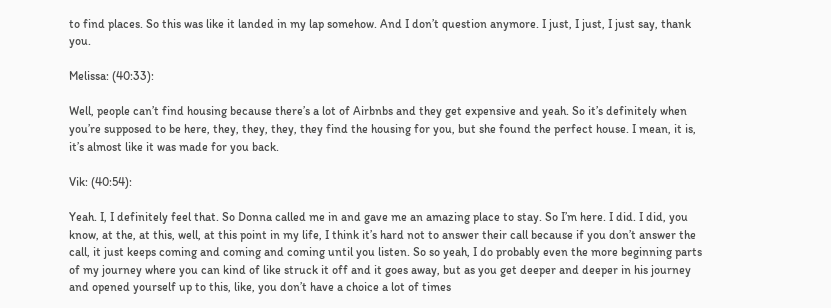to find places. So this was like it landed in my lap somehow. And I don’t question anymore. I just, I just, I just say, thank you.

Melissa: (40:33):

Well, people can’t find housing because there’s a lot of Airbnbs and they get expensive and yeah. So it’s definitely when you’re supposed to be here, they, they, they, they find the housing for you, but she found the perfect house. I mean, it is, it’s almost like it was made for you back.

Vik: (40:54):

Yeah. I, I definitely feel that. So Donna called me in and gave me an amazing place to stay. So I’m here. I did. I did, you know, at the, at this, well, at this point in my life, I think it’s hard not to answer their call because if you don’t answer the call, it just keeps coming and coming and coming until you listen. So so yeah, I do probably even the more beginning parts of my journey where you can kind of like struck it off and it goes away, but as you get deeper and deeper in his journey and opened yourself up to this, like, you don’t have a choice a lot of times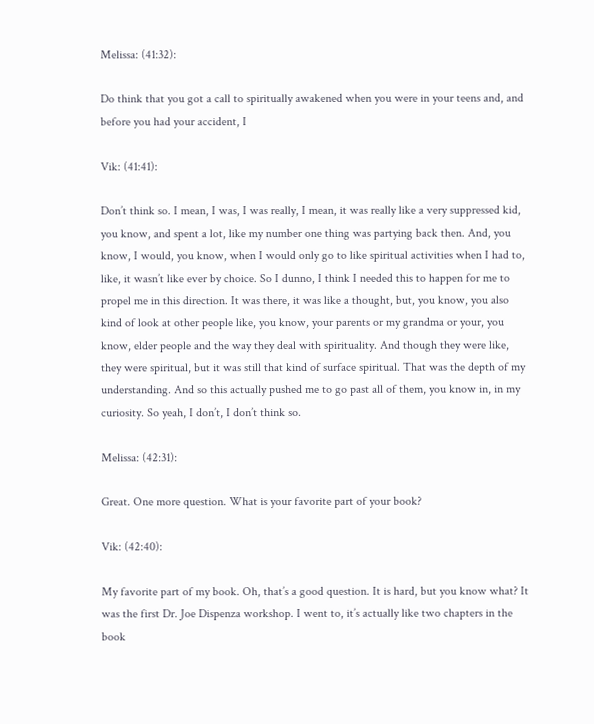Melissa: (41:32):

Do think that you got a call to spiritually awakened when you were in your teens and, and before you had your accident, I

Vik: (41:41):

Don’t think so. I mean, I was, I was really, I mean, it was really like a very suppressed kid, you know, and spent a lot, like my number one thing was partying back then. And, you know, I would, you know, when I would only go to like spiritual activities when I had to, like, it wasn’t like ever by choice. So I dunno, I think I needed this to happen for me to propel me in this direction. It was there, it was like a thought, but, you know, you also kind of look at other people like, you know, your parents or my grandma or your, you know, elder people and the way they deal with spirituality. And though they were like, they were spiritual, but it was still that kind of surface spiritual. That was the depth of my understanding. And so this actually pushed me to go past all of them, you know in, in my curiosity. So yeah, I don’t, I don’t think so.

Melissa: (42:31):

Great. One more question. What is your favorite part of your book?

Vik: (42:40):

My favorite part of my book. Oh, that’s a good question. It is hard, but you know what? It was the first Dr. Joe Dispenza workshop. I went to, it’s actually like two chapters in the book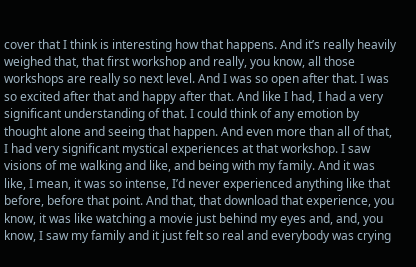cover that I think is interesting how that happens. And it’s really heavily weighed that, that first workshop and really, you know, all those workshops are really so next level. And I was so open after that. I was so excited after that and happy after that. And like I had, I had a very significant understanding of that. I could think of any emotion by thought alone and seeing that happen. And even more than all of that, I had very significant mystical experiences at that workshop. I saw visions of me walking and like, and being with my family. And it was like, I mean, it was so intense, I’d never experienced anything like that before, before that point. And that, that download that experience, you know, it was like watching a movie just behind my eyes and, and, you know, I saw my family and it just felt so real and everybody was crying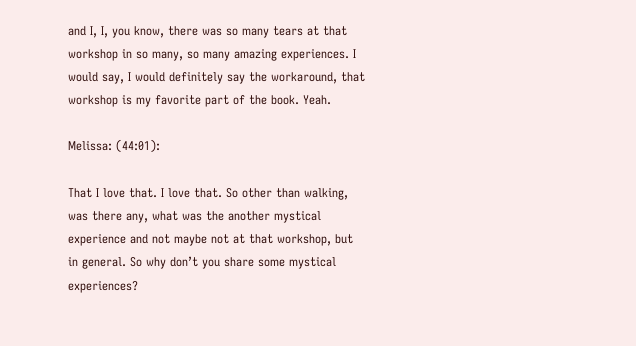and I, I, you know, there was so many tears at that workshop in so many, so many amazing experiences. I would say, I would definitely say the workaround, that workshop is my favorite part of the book. Yeah.

Melissa: (44:01):

That I love that. I love that. So other than walking, was there any, what was the another mystical experience and not maybe not at that workshop, but in general. So why don’t you share some mystical experiences?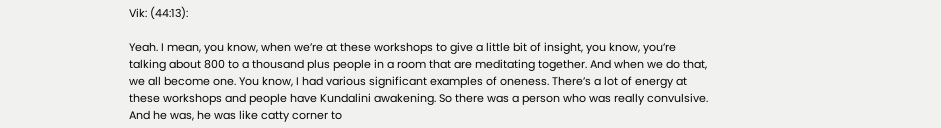Vik: (44:13):

Yeah. I mean, you know, when we’re at these workshops to give a little bit of insight, you know, you’re talking about 800 to a thousand plus people in a room that are meditating together. And when we do that, we all become one. You know, I had various significant examples of oneness. There’s a lot of energy at these workshops and people have Kundalini awakening. So there was a person who was really convulsive. And he was, he was like catty corner to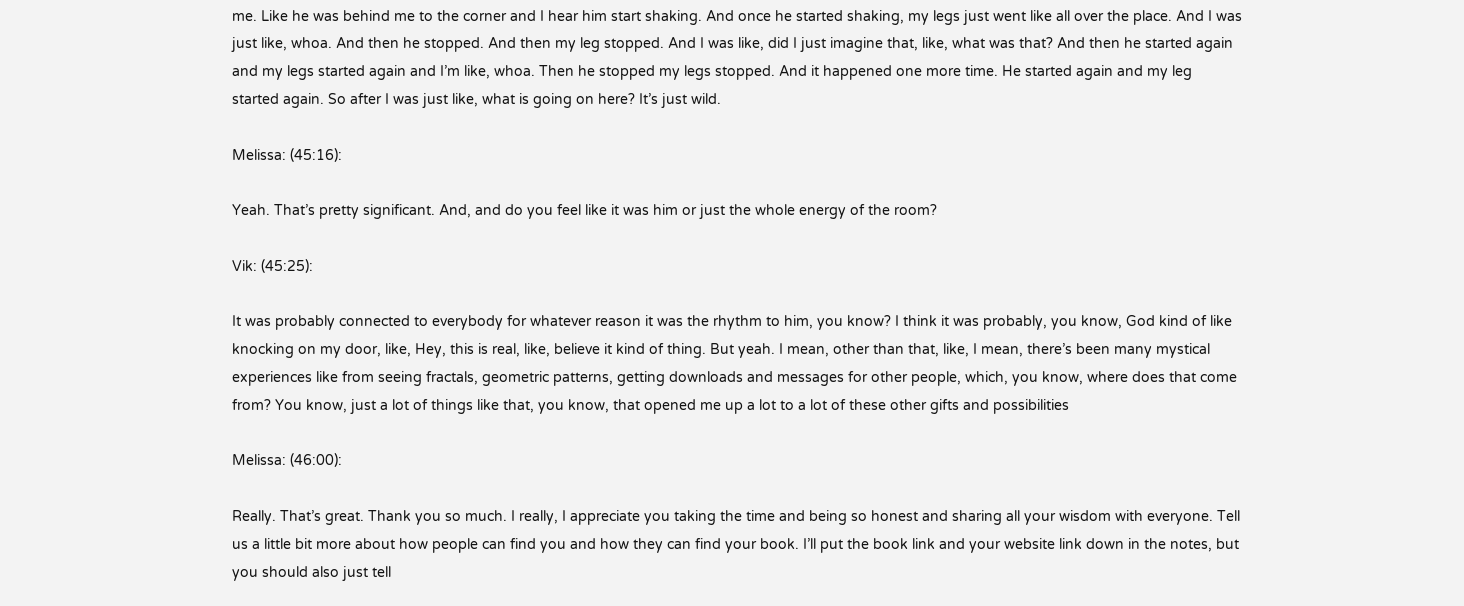me. Like he was behind me to the corner and I hear him start shaking. And once he started shaking, my legs just went like all over the place. And I was just like, whoa. And then he stopped. And then my leg stopped. And I was like, did I just imagine that, like, what was that? And then he started again and my legs started again and I’m like, whoa. Then he stopped my legs stopped. And it happened one more time. He started again and my leg started again. So after I was just like, what is going on here? It’s just wild.

Melissa: (45:16):

Yeah. That’s pretty significant. And, and do you feel like it was him or just the whole energy of the room?

Vik: (45:25):

It was probably connected to everybody for whatever reason it was the rhythm to him, you know? I think it was probably, you know, God kind of like knocking on my door, like, Hey, this is real, like, believe it kind of thing. But yeah. I mean, other than that, like, I mean, there’s been many mystical experiences like from seeing fractals, geometric patterns, getting downloads and messages for other people, which, you know, where does that come from? You know, just a lot of things like that, you know, that opened me up a lot to a lot of these other gifts and possibilities

Melissa: (46:00):

Really. That’s great. Thank you so much. I really, I appreciate you taking the time and being so honest and sharing all your wisdom with everyone. Tell us a little bit more about how people can find you and how they can find your book. I’ll put the book link and your website link down in the notes, but you should also just tell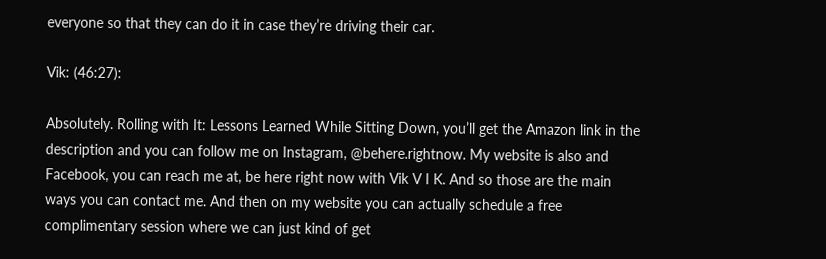everyone so that they can do it in case they’re driving their car.

Vik: (46:27):

Absolutely. Rolling with It: Lessons Learned While Sitting Down, you’ll get the Amazon link in the description and you can follow me on Instagram, @behere.rightnow. My website is also and Facebook, you can reach me at, be here right now with Vik V I K. And so those are the main ways you can contact me. And then on my website you can actually schedule a free complimentary session where we can just kind of get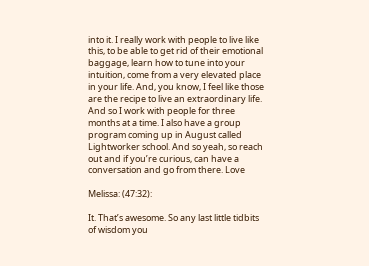into it. I really work with people to live like this, to be able to get rid of their emotional baggage, learn how to tune into your intuition, come from a very elevated place in your life. And, you know, I feel like those are the recipe to live an extraordinary life. And so I work with people for three months at a time. I also have a group program coming up in August called Lightworker school. And so yeah, so reach out and if you’re curious, can have a conversation and go from there. Love

Melissa: (47:32):

It. That’s awesome. So any last little tidbits of wisdom you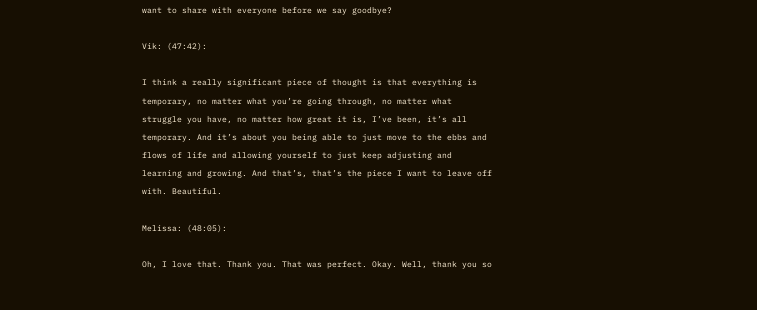want to share with everyone before we say goodbye?

Vik: (47:42):

I think a really significant piece of thought is that everything is temporary, no matter what you’re going through, no matter what struggle you have, no matter how great it is, I’ve been, it’s all temporary. And it’s about you being able to just move to the ebbs and flows of life and allowing yourself to just keep adjusting and learning and growing. And that’s, that’s the piece I want to leave off with. Beautiful.

Melissa: (48:05):

Oh, I love that. Thank you. That was perfect. Okay. Well, thank you so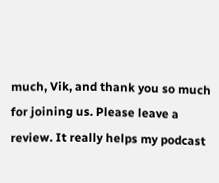much, Vik, and thank you so much for joining us. Please leave a review. It really helps my podcast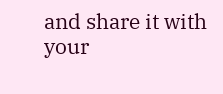and share it with your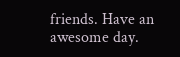friends. Have an awesome day.